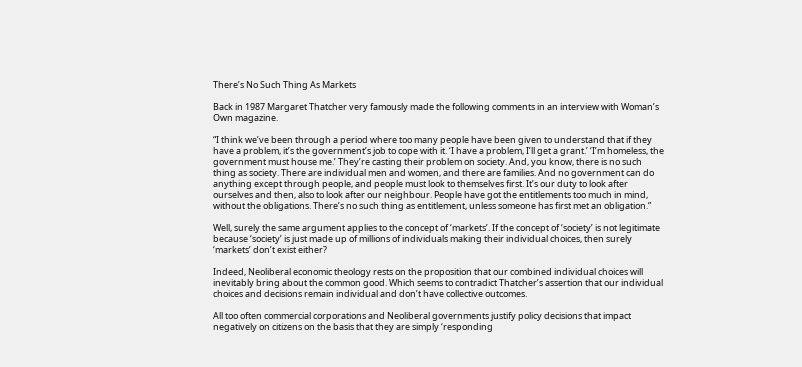There’s No Such Thing As Markets

Back in 1987 Margaret Thatcher very famously made the following comments in an interview with Woman’s Own magazine.

“I think we’ve been through a period where too many people have been given to understand that if they have a problem, it’s the government’s job to cope with it. ‘I have a problem, I’ll get a grant.’ ‘I’m homeless, the government must house me.’ They’re casting their problem on society. And, you know, there is no such thing as society. There are individual men and women, and there are families. And no government can do anything except through people, and people must look to themselves first. It’s our duty to look after ourselves and then, also to look after our neighbour. People have got the entitlements too much in mind, without the obligations. There’s no such thing as entitlement, unless someone has first met an obligation.”

Well, surely the same argument applies to the concept of ‘markets’. If the concept of ‘society’ is not legitimate because ‘society’ is just made up of millions of individuals making their individual choices, then surely ‘markets’ don’t exist either?

Indeed, Neoliberal economic theology rests on the proposition that our combined individual choices will inevitably bring about the common good. Which seems to contradict Thatcher’s assertion that our individual choices and decisions remain individual and don’t have collective outcomes.

All too often commercial corporations and Neoliberal governments justify policy decisions that impact negatively on citizens on the basis that they are simply ‘responding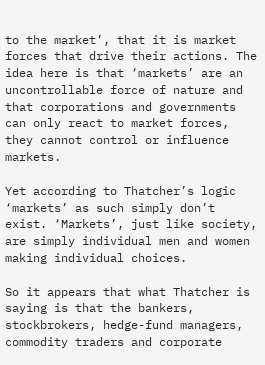to the market’, that it is market forces that drive their actions. The idea here is that ‘markets’ are an uncontrollable force of nature and that corporations and governments can only react to market forces, they cannot control or influence markets.

Yet according to Thatcher’s logic ‘markets’ as such simply don’t exist. ‘Markets’, just like society, are simply individual men and women making individual choices.

So it appears that what Thatcher is saying is that the bankers, stockbrokers, hedge-fund managers, commodity traders and corporate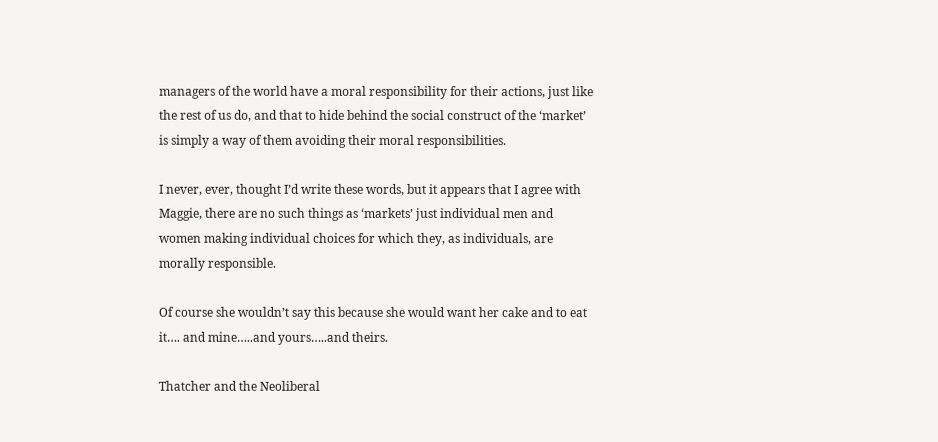managers of the world have a moral responsibility for their actions, just like the rest of us do, and that to hide behind the social construct of the ‘market’ is simply a way of them avoiding their moral responsibilities.

I never, ever, thought I’d write these words, but it appears that I agree with Maggie, there are no such things as ‘markets’ just individual men and women making individual choices for which they, as individuals, are morally responsible.

Of course she wouldn’t say this because she would want her cake and to eat it…. and mine…..and yours…..and theirs.

Thatcher and the Neoliberal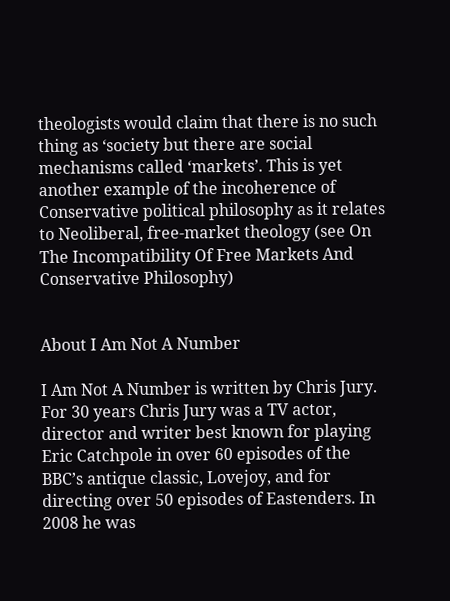theologists would claim that there is no such thing as ‘society but there are social mechanisms called ‘markets’. This is yet another example of the incoherence of Conservative political philosophy as it relates to Neoliberal, free-market theology (see On The Incompatibility Of Free Markets And Conservative Philosophy)


About I Am Not A Number

I Am Not A Number is written by Chris Jury. For 30 years Chris Jury was a TV actor, director and writer best known for playing Eric Catchpole in over 60 episodes of the BBC’s antique classic, Lovejoy, and for directing over 50 episodes of Eastenders. In 2008 he was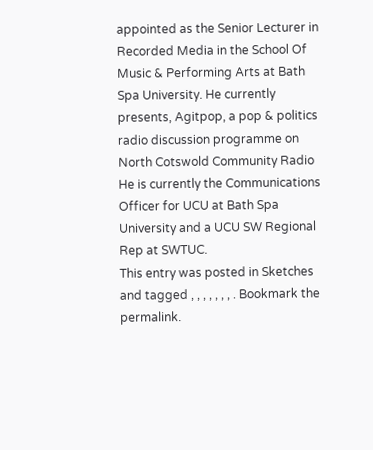appointed as the Senior Lecturer in Recorded Media in the School Of Music & Performing Arts at Bath Spa University. He currently presents, Agitpop, a pop & politics radio discussion programme on North Cotswold Community Radio He is currently the Communications Officer for UCU at Bath Spa University and a UCU SW Regional Rep at SWTUC.
This entry was posted in Sketches and tagged , , , , , , , . Bookmark the permalink.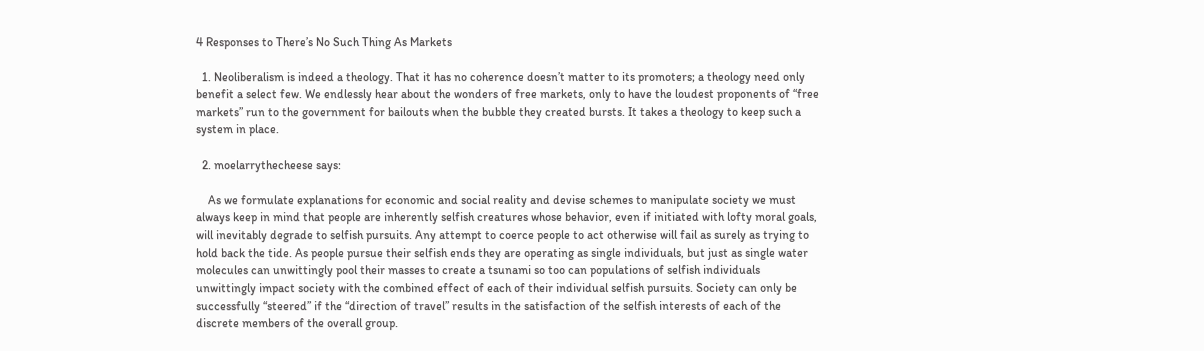4 Responses to There’s No Such Thing As Markets

  1. Neoliberalism is indeed a theology. That it has no coherence doesn’t matter to its promoters; a theology need only benefit a select few. We endlessly hear about the wonders of free markets, only to have the loudest proponents of “free markets” run to the government for bailouts when the bubble they created bursts. It takes a theology to keep such a system in place.

  2. moelarrythecheese says:

    As we formulate explanations for economic and social reality and devise schemes to manipulate society we must always keep in mind that people are inherently selfish creatures whose behavior, even if initiated with lofty moral goals, will inevitably degrade to selfish pursuits. Any attempt to coerce people to act otherwise will fail as surely as trying to hold back the tide. As people pursue their selfish ends they are operating as single individuals, but just as single water molecules can unwittingly pool their masses to create a tsunami so too can populations of selfish individuals unwittingly impact society with the combined effect of each of their individual selfish pursuits. Society can only be successfully “steered” if the “direction of travel” results in the satisfaction of the selfish interests of each of the discrete members of the overall group.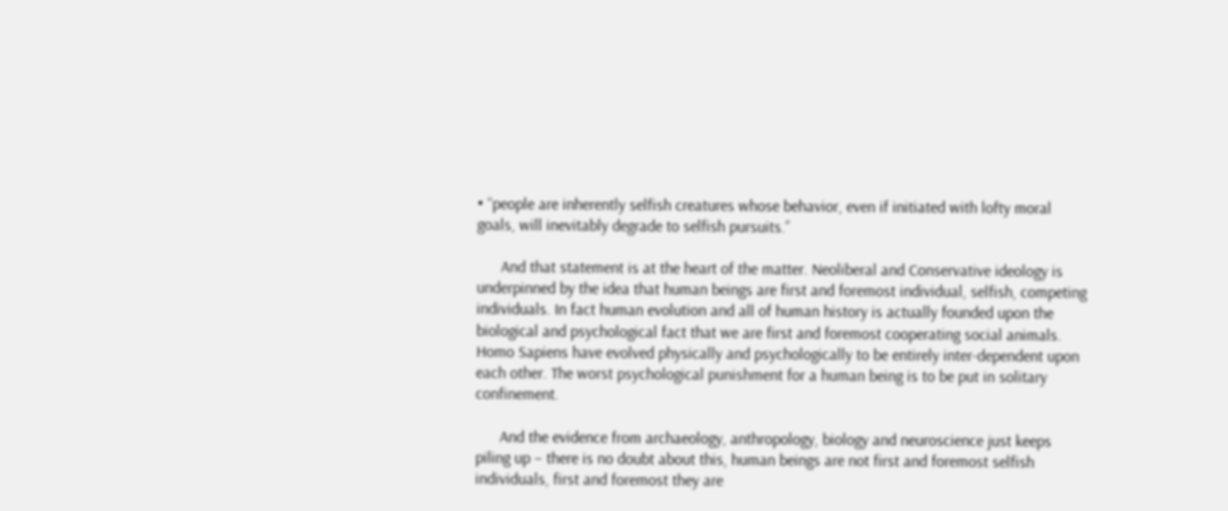• “people are inherently selfish creatures whose behavior, even if initiated with lofty moral goals, will inevitably degrade to selfish pursuits.”

      And that statement is at the heart of the matter. Neoliberal and Conservative ideology is underpinned by the idea that human beings are first and foremost individual, selfish, competing individuals. In fact human evolution and all of human history is actually founded upon the biological and psychological fact that we are first and foremost cooperating social animals. Homo Sapiens have evolved physically and psychologically to be entirely inter-dependent upon each other. The worst psychological punishment for a human being is to be put in solitary confinement.

      And the evidence from archaeology, anthropology, biology and neuroscience just keeps piling up – there is no doubt about this, human beings are not first and foremost selfish individuals, first and foremost they are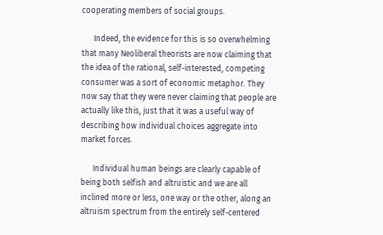cooperating members of social groups.

      Indeed, the evidence for this is so overwhelming that many Neoliberal theorists are now claiming that the idea of the rational, self-interested, competing consumer was a sort of economic metaphor. They now say that they were never claiming that people are actually like this, just that it was a useful way of describing how individual choices aggregate into market forces.

      Individual human beings are clearly capable of being both selfish and altruistic and we are all inclined more or less, one way or the other, along an altruism spectrum from the entirely self-centered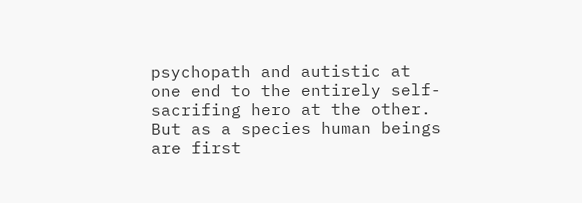psychopath and autistic at one end to the entirely self-sacrifing hero at the other. But as a species human beings are first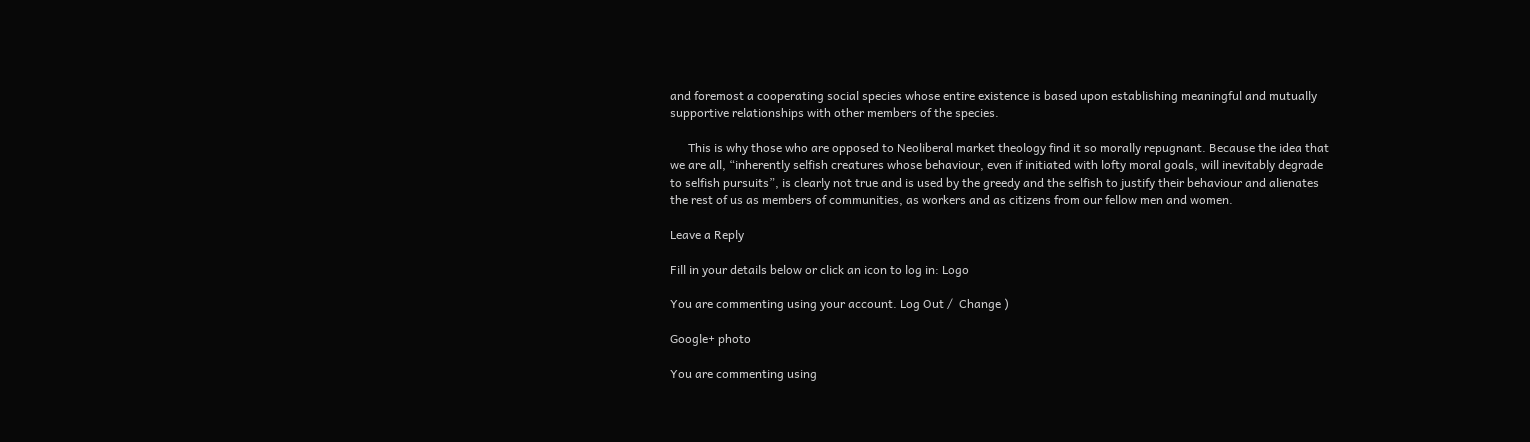and foremost a cooperating social species whose entire existence is based upon establishing meaningful and mutually supportive relationships with other members of the species.

      This is why those who are opposed to Neoliberal market theology find it so morally repugnant. Because the idea that we are all, “inherently selfish creatures whose behaviour, even if initiated with lofty moral goals, will inevitably degrade to selfish pursuits”, is clearly not true and is used by the greedy and the selfish to justify their behaviour and alienates the rest of us as members of communities, as workers and as citizens from our fellow men and women.

Leave a Reply

Fill in your details below or click an icon to log in: Logo

You are commenting using your account. Log Out /  Change )

Google+ photo

You are commenting using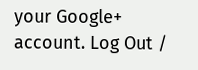your Google+ account. Log Out /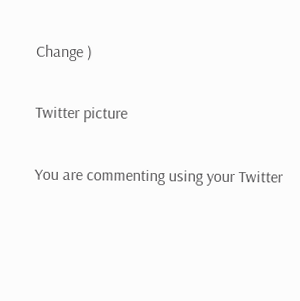Change )

Twitter picture

You are commenting using your Twitter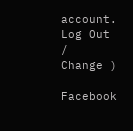account. Log Out /  Change )

Facebook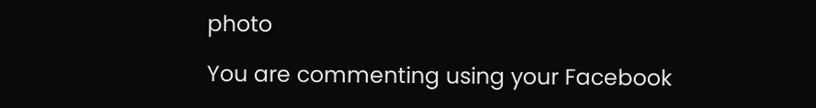photo

You are commenting using your Facebook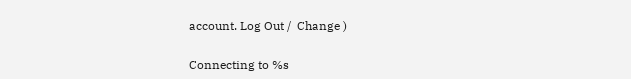account. Log Out /  Change )


Connecting to %s